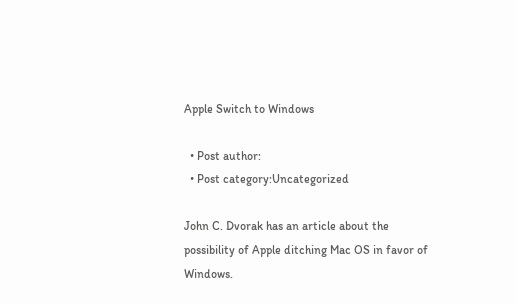Apple Switch to Windows

  • Post author:
  • Post category:Uncategorized

John C. Dvorak has an article about the possibility of Apple ditching Mac OS in favor of Windows.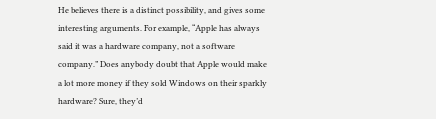He believes there is a distinct possibility, and gives some interesting arguments. For example, “Apple has always said it was a hardware company, not a software company.” Does anybody doubt that Apple would make a lot more money if they sold Windows on their sparkly hardware? Sure, they’d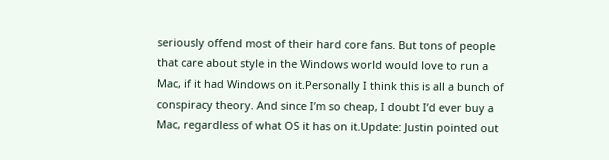seriously offend most of their hard core fans. But tons of people that care about style in the Windows world would love to run a Mac, if it had Windows on it.Personally I think this is all a bunch of conspiracy theory. And since I’m so cheap, I doubt I’d ever buy a Mac, regardless of what OS it has on it.Update: Justin pointed out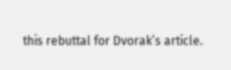this rebuttal for Dvorak’s article.